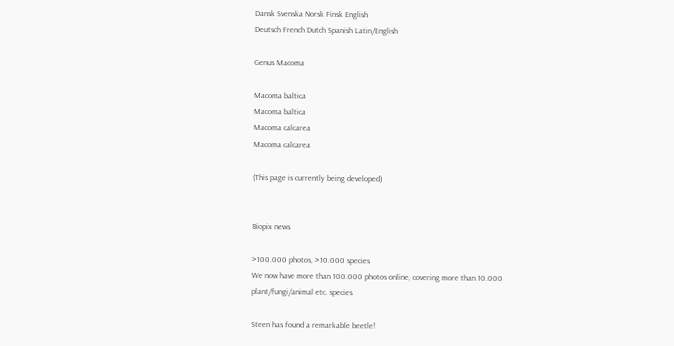Dansk Svenska Norsk Finsk English
Deutsch French Dutch Spanish Latin/English

Genus Macoma

Macoma baltica
Macoma baltica
Macoma calcarea
Macoma calcarea

(This page is currently being developed)


Biopix news

>100.000 photos, >10.000 species
We now have more than 100.000 photos online, covering more than 10.000 plant/fungi/animal etc. species

Steen has found a remarkable beetle!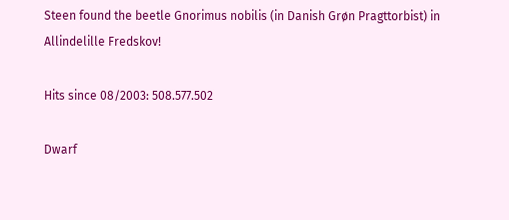Steen found the beetle Gnorimus nobilis (in Danish Grøn Pragttorbist) in Allindelille Fredskov!

Hits since 08/2003: 508.577.502

Dwarf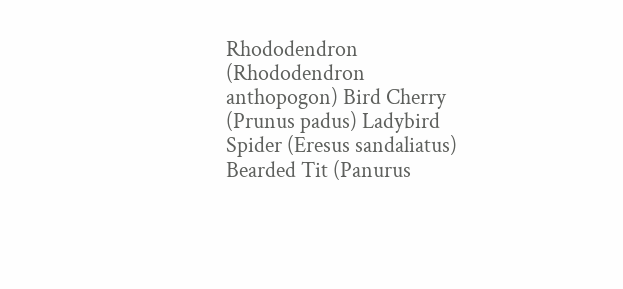Rhododendron (Rhododendron anthopogon) Bird Cherry (Prunus padus) Ladybird Spider (Eresus sandaliatus) Bearded Tit (Panurus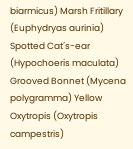biarmicus) Marsh Fritillary (Euphydryas aurinia) Spotted Cat´s-ear (Hypochoeris maculata) Grooved Bonnet (Mycena polygramma) Yellow Oxytropis (Oxytropis campestris)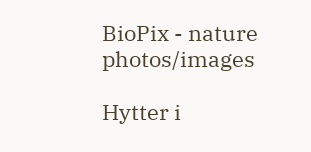BioPix - nature photos/images

Hytter i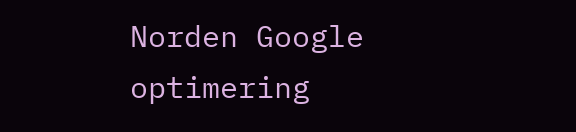Norden Google optimering